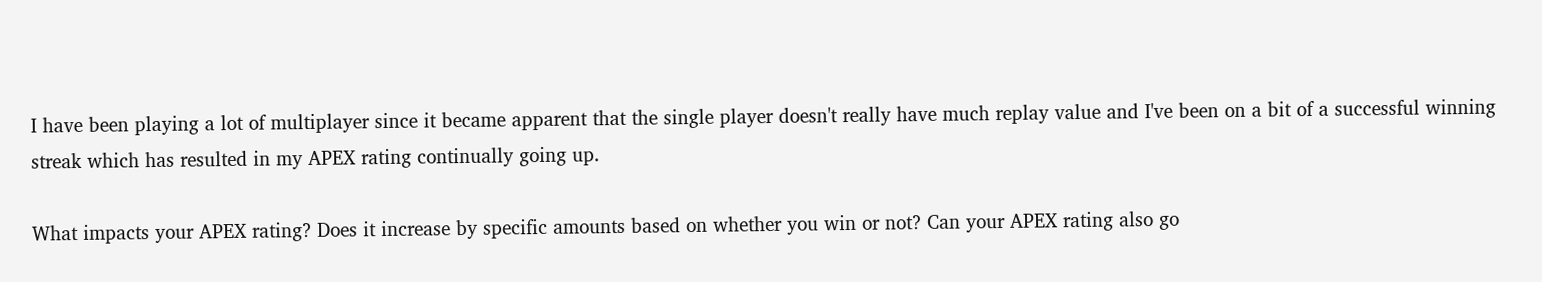I have been playing a lot of multiplayer since it became apparent that the single player doesn't really have much replay value and I've been on a bit of a successful winning streak which has resulted in my APEX rating continually going up.

What impacts your APEX rating? Does it increase by specific amounts based on whether you win or not? Can your APEX rating also go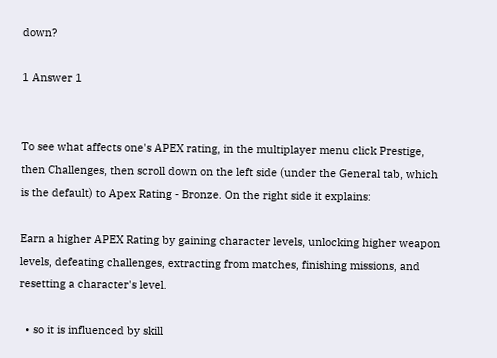down?

1 Answer 1


To see what affects one's APEX rating, in the multiplayer menu click Prestige, then Challenges, then scroll down on the left side (under the General tab, which is the default) to Apex Rating - Bronze. On the right side it explains:

Earn a higher APEX Rating by gaining character levels, unlocking higher weapon levels, defeating challenges, extracting from matches, finishing missions, and resetting a character's level.

  • so it is influenced by skill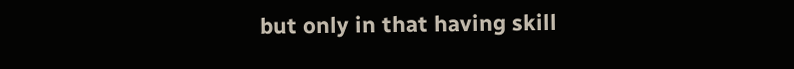but only in that having skill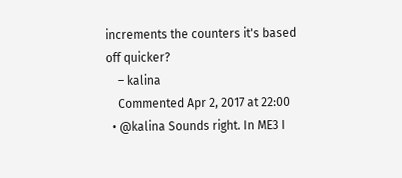increments the counters it's based off quicker?
    – kalina
    Commented Apr 2, 2017 at 22:00
  • @kalina Sounds right. In ME3 I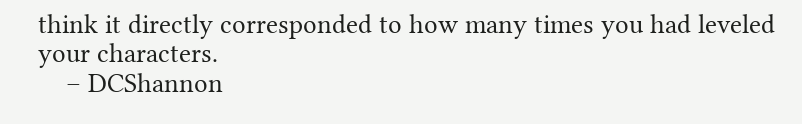think it directly corresponded to how many times you had leveled your characters.
    – DCShannon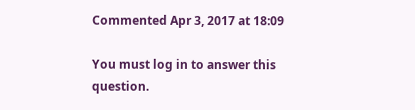Commented Apr 3, 2017 at 18:09

You must log in to answer this question.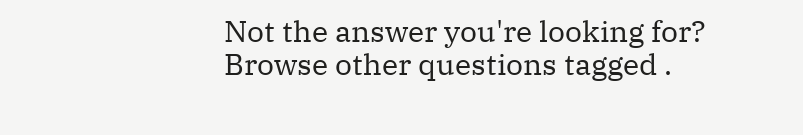Not the answer you're looking for? Browse other questions tagged .